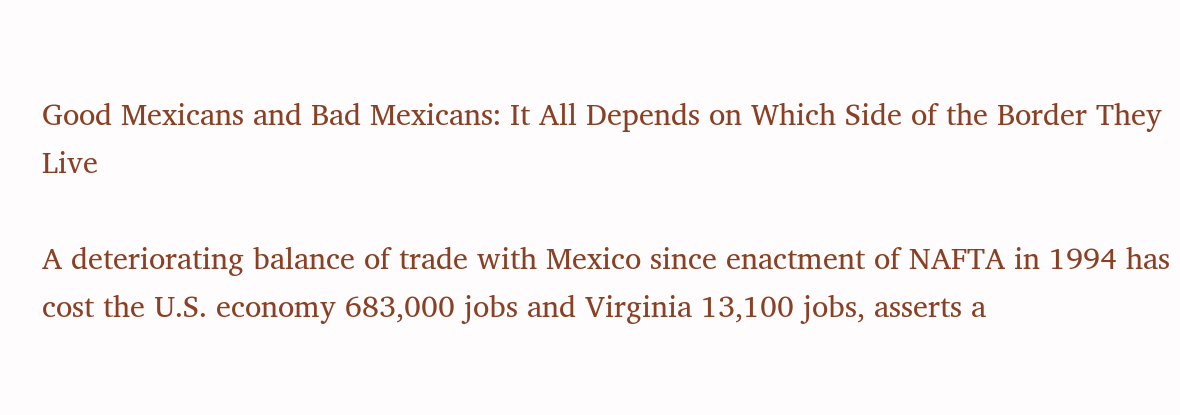Good Mexicans and Bad Mexicans: It All Depends on Which Side of the Border They Live

A deteriorating balance of trade with Mexico since enactment of NAFTA in 1994 has cost the U.S. economy 683,000 jobs and Virginia 13,100 jobs, asserts a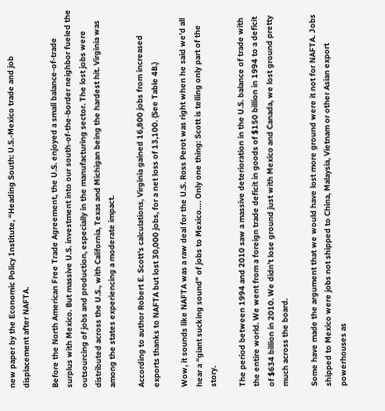new paper by the Economic Policy Institute, “Heading South: U.S.-Mexico trade and job displacement after NAFTA.

Before the North American Free Trade Agreement, the U.S. enjoyed a small balance-of-trade surplus with Mexico. But massive U.S. investment into our south-of-the-border neighbor fueled the outsourcing of jobs and production, especially in the manufacturing sector. The lost jobs were distributed across the U.S., with California, Texas and Michigan being the hardest hit. Virginia was among the states experiencing a moderate impact.

According to author Robert E. Scott’s calculations, Virginia gained 16,800 jobs from increased exports thanks to NAFTA but lost 30,000 jobs, for a net loss of 13,100. (See Table 4B.)

Wow, it sounds like NAFTA was a raw deal for the U.S. Ross Perot was right when he said we’d all hear a “giant sucking sound” of jobs to Mexico…. Only one thing: Scott is telling only part of the story.

The period between 1994 and 2010 saw a massive deterioration in the U.S. balance of trade with the entire world. We went from a foreign trade deficit in goods of $150 billion in 1994 to a deficit of $634 billion in 2010. We didn’t lose ground just with Mexico and Canada, we lost ground pretty much across the board.

Some have made the argument that we would have lost more ground were it not for NAFTA. Jobs shipped to Mexico were jobs not shipped to China, Malaysia, Vietnam or other Asian export powerhouses as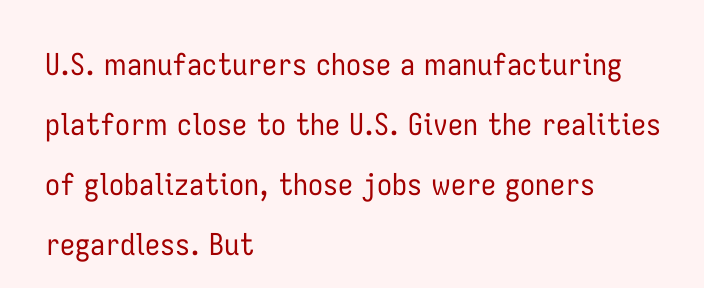U.S. manufacturers chose a manufacturing platform close to the U.S. Given the realities of globalization, those jobs were goners regardless. But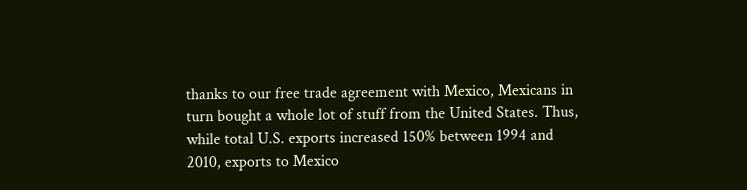thanks to our free trade agreement with Mexico, Mexicans in turn bought a whole lot of stuff from the United States. Thus, while total U.S. exports increased 150% between 1994 and 2010, exports to Mexico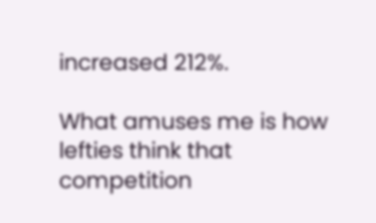increased 212%.

What amuses me is how lefties think that competition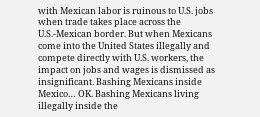with Mexican labor is ruinous to U.S. jobs when trade takes place across the U.S.-Mexican border. But when Mexicans come into the United States illegally and compete directly with U.S. workers, the impact on jobs and wages is dismissed as insignificant. Bashing Mexicans inside Mexico… OK. Bashing Mexicans living illegally inside the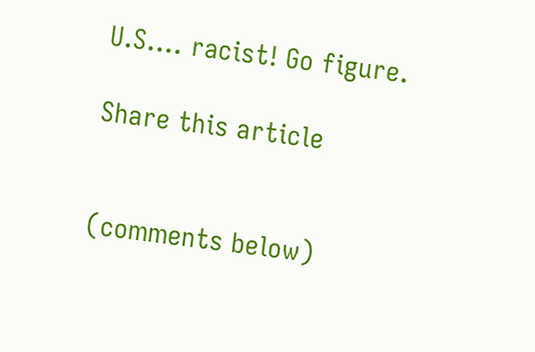U.S…. racist! Go figure.

Share this article


(comments below)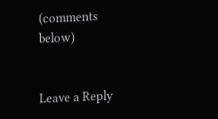(comments below)


Leave a Reply